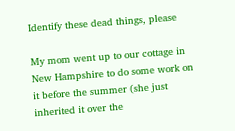Identify these dead things, please

My mom went up to our cottage in New Hampshire to do some work on it before the summer (she just inherited it over the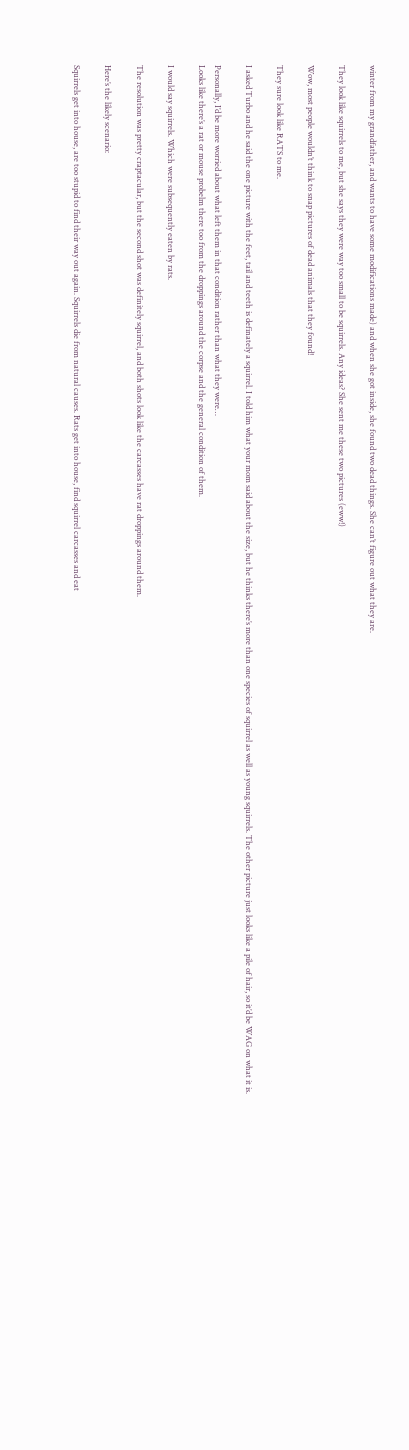winter from my grandfather, and wants to have some modifications made) and when she got inside, she found two dead things. She can’t figure out what they are.

They look like squirrels to me, but she says they were way too small to be squirrels. Any ideas? She sent me these two pictures (eww!)

Wow, most people wouldn’t think to snap pictures of dead animals that they found!

They sure look like RATS to me.

I asked Turbo and he said the one picture with the feet, tail and teeth is definately a squirrel. I told him what your mom said about the size, but he thinks there’s more than one species of squirrel as well as young squirrels. The other picture just looks like a pile of hair, so it’d be WAG on what it is.

Personally, I’d be more worried about what left them in that condition rather than what they were…
Looks like there’s a rat or mouse probelm there too from the droppings around the corpse and the general condition of them.

I would say squirrels. Which were subsequently eaten by rats.

The resolution was pretty craptacular, but the second shot was definitely squirrel, and both shots look like the carcasses have rat droppings around them.

Here’s the likely scenario:

Squirrels get into house, are too stupid to find their way out again. Squirrels die from natural causes. Rats get into house, find squirrel carcasses and eat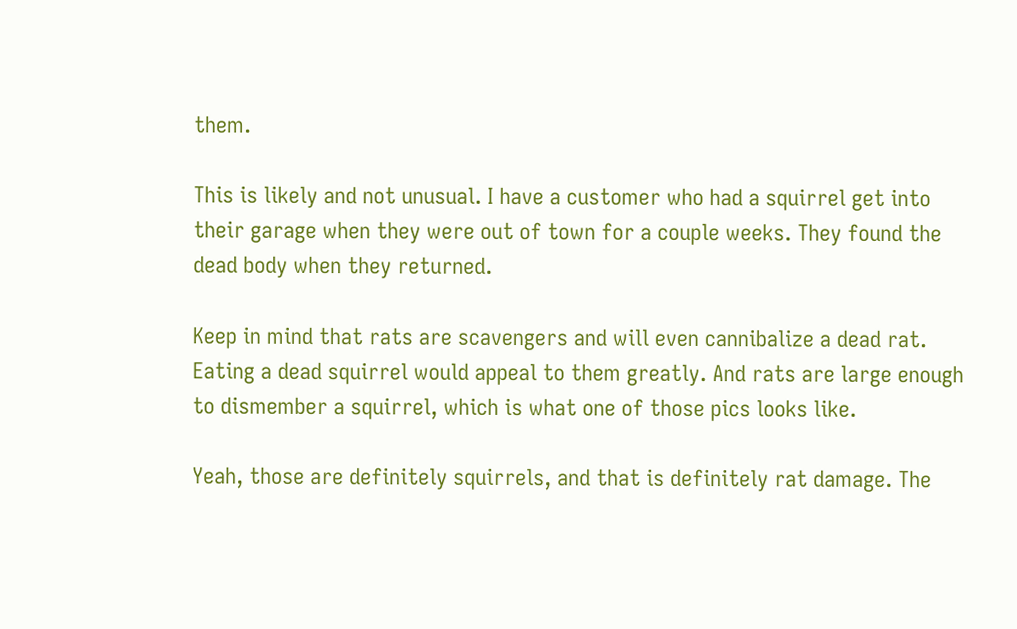them.

This is likely and not unusual. I have a customer who had a squirrel get into their garage when they were out of town for a couple weeks. They found the dead body when they returned.

Keep in mind that rats are scavengers and will even cannibalize a dead rat. Eating a dead squirrel would appeal to them greatly. And rats are large enough to dismember a squirrel, which is what one of those pics looks like.

Yeah, those are definitely squirrels, and that is definitely rat damage. The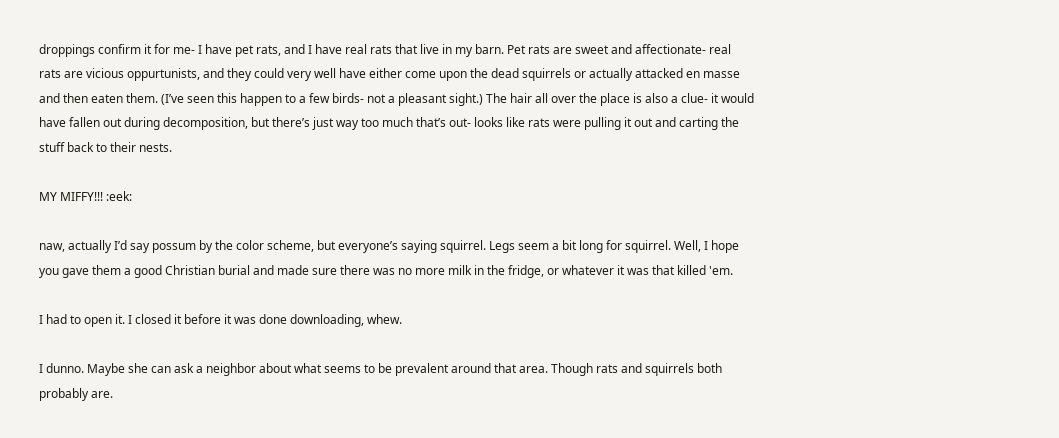droppings confirm it for me- I have pet rats, and I have real rats that live in my barn. Pet rats are sweet and affectionate- real rats are vicious oppurtunists, and they could very well have either come upon the dead squirrels or actually attacked en masse and then eaten them. (I’ve seen this happen to a few birds- not a pleasant sight.) The hair all over the place is also a clue- it would have fallen out during decomposition, but there’s just way too much that’s out- looks like rats were pulling it out and carting the stuff back to their nests.

MY MIFFY!!! :eek:

naw, actually I’d say possum by the color scheme, but everyone’s saying squirrel. Legs seem a bit long for squirrel. Well, I hope you gave them a good Christian burial and made sure there was no more milk in the fridge, or whatever it was that killed 'em.

I had to open it. I closed it before it was done downloading, whew.

I dunno. Maybe she can ask a neighbor about what seems to be prevalent around that area. Though rats and squirrels both probably are.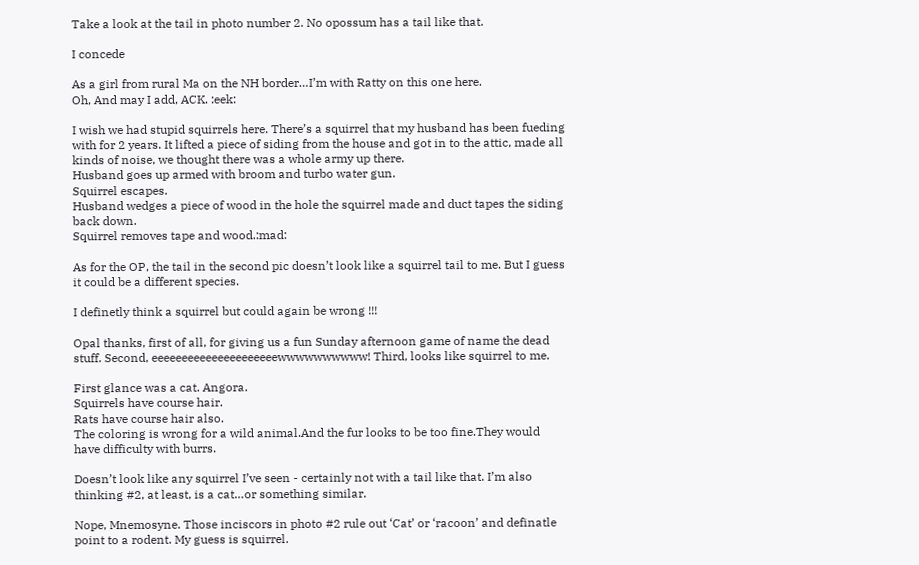Take a look at the tail in photo number 2. No opossum has a tail like that.

I concede

As a girl from rural Ma on the NH border…I’m with Ratty on this one here.
Oh, And may I add, ACK. :eek:

I wish we had stupid squirrels here. There’s a squirrel that my husband has been fueding with for 2 years. It lifted a piece of siding from the house and got in to the attic, made all kinds of noise, we thought there was a whole army up there.
Husband goes up armed with broom and turbo water gun.
Squirrel escapes.
Husband wedges a piece of wood in the hole the squirrel made and duct tapes the siding back down.
Squirrel removes tape and wood.:mad:

As for the OP, the tail in the second pic doesn’t look like a squirrel tail to me. But I guess it could be a different species.

I definetly think a squirrel but could again be wrong !!!

Opal thanks, first of all, for giving us a fun Sunday afternoon game of name the dead stuff. Second, eeeeeeeeeeeeeeeeeeeeewwwwwwwwww! Third, looks like squirrel to me.

First glance was a cat. Angora.
Squirrels have course hair.
Rats have course hair also.
The coloring is wrong for a wild animal.And the fur looks to be too fine.They would have difficulty with burrs.

Doesn’t look like any squirrel I’ve seen - certainly not with a tail like that. I’m also thinking #2, at least, is a cat…or something similar.

Nope, Mnemosyne. Those inciscors in photo #2 rule out ‘Cat’ or ‘racoon’ and definatle point to a rodent. My guess is squirrel.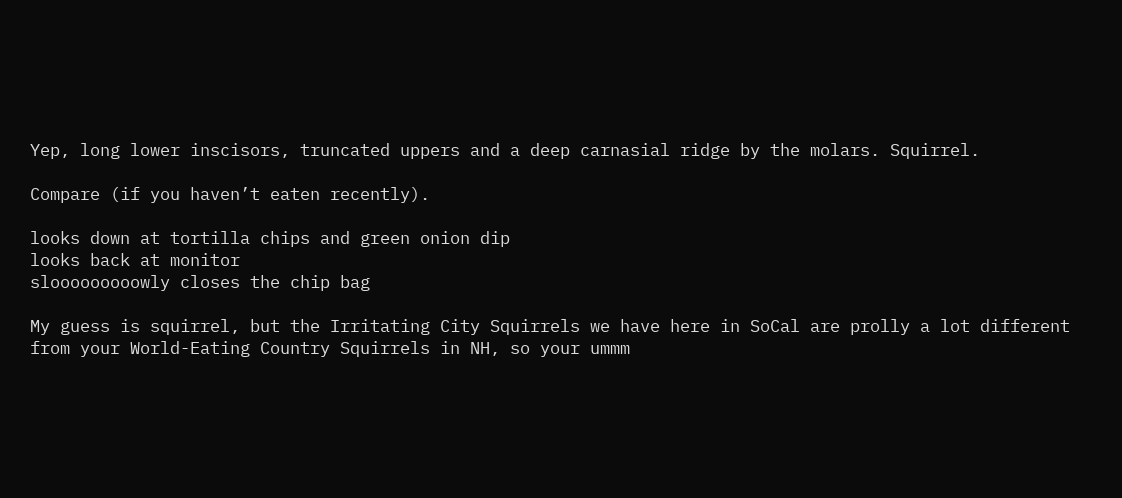Yep, long lower inscisors, truncated uppers and a deep carnasial ridge by the molars. Squirrel.

Compare (if you haven’t eaten recently).

looks down at tortilla chips and green onion dip
looks back at monitor
slooooooooowly closes the chip bag

My guess is squirrel, but the Irritating City Squirrels we have here in SoCal are prolly a lot different from your World-Eating Country Squirrels in NH, so your ummm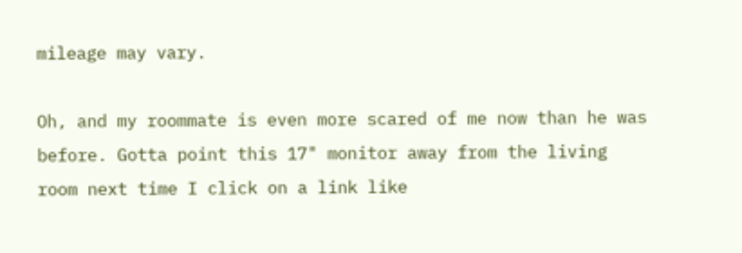mileage may vary.

Oh, and my roommate is even more scared of me now than he was before. Gotta point this 17" monitor away from the living room next time I click on a link like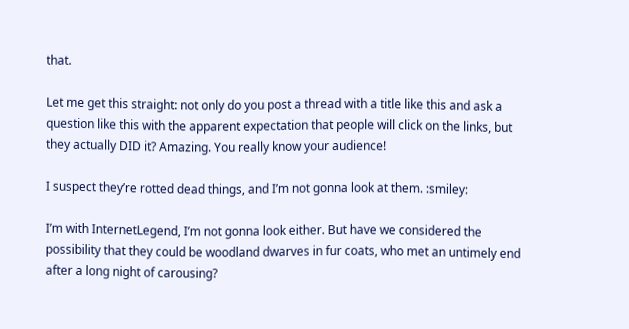that.

Let me get this straight: not only do you post a thread with a title like this and ask a question like this with the apparent expectation that people will click on the links, but they actually DID it? Amazing. You really know your audience!

I suspect they’re rotted dead things, and I’m not gonna look at them. :smiley:

I’m with InternetLegend, I’m not gonna look either. But have we considered the possibility that they could be woodland dwarves in fur coats, who met an untimely end after a long night of carousing?